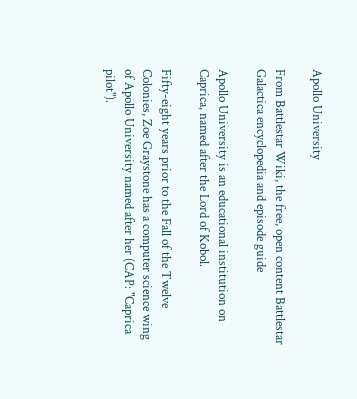Apollo University

From Battlestar Wiki, the free, open content Battlestar Galactica encyclopedia and episode guide

Apollo University is an educational institution on Caprica, named after the Lord of Kobol.

Fifty-eight years prior to the Fall of the Twelve Colonies, Zoe Graystone has a computer science wing of Apollo University named after her (CAP: "Caprica pilot").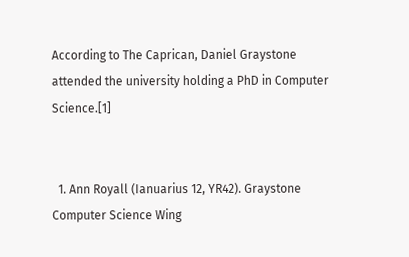According to The Caprican, Daniel Graystone attended the university holding a PhD in Computer Science.[1]


  1. Ann Royall (Ianuarius 12, YR42). Graystone Computer Science Wing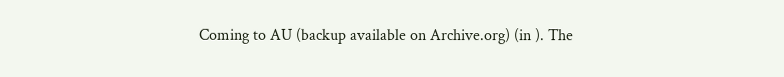Coming to AU (backup available on Archive.org) (in ). The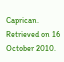Caprican. Retrieved on 16 October 2010.